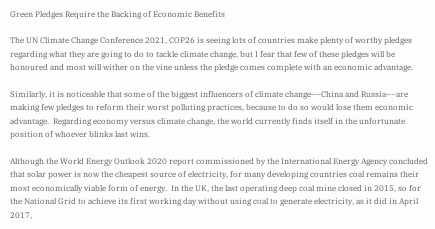Green Pledges Require the Backing of Economic Benefits

The UN Climate Change Conference 2021, COP26 is seeing lots of countries make plenty of worthy pledges regarding what they are going to do to tackle climate change, but I fear that few of these pledges will be honoured and most will wither on the vine unless the pledge comes complete with an economic advantage.

Similarly, it is noticeable that some of the biggest influencers of climate change––China and Russia––are making few pledges to reform their worst polluting practices, because to do so would lose them economic advantage.  Regarding economy versus climate change, the world currently finds itself in the unfortunate position of whoever blinks last wins.

Although the World Energy Outlook 2020 report commissioned by the International Energy Agency concluded that solar power is now the cheapest source of electricity, for many developing countries coal remains their most economically viable form of energy.  In the UK, the last operating deep coal mine closed in 2015, so for the National Grid to achieve its first working day without using coal to generate electricity, as it did in April 2017,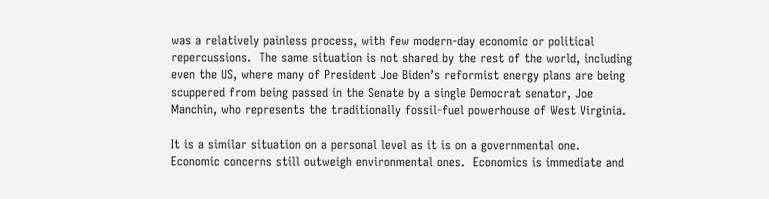was a relatively painless process, with few modern-day economic or political repercussions.  The same situation is not shared by the rest of the world, including even the US, where many of President Joe Biden’s reformist energy plans are being scuppered from being passed in the Senate by a single Democrat senator, Joe Manchin, who represents the traditionally fossil-fuel powerhouse of West Virginia.

It is a similar situation on a personal level as it is on a governmental one.  Economic concerns still outweigh environmental ones.  Economics is immediate and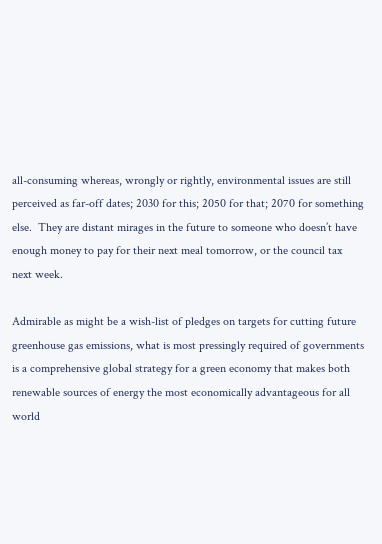all-consuming whereas, wrongly or rightly, environmental issues are still perceived as far-off dates; 2030 for this; 2050 for that; 2070 for something else.  They are distant mirages in the future to someone who doesn’t have enough money to pay for their next meal tomorrow, or the council tax next week.

Admirable as might be a wish-list of pledges on targets for cutting future greenhouse gas emissions, what is most pressingly required of governments is a comprehensive global strategy for a green economy that makes both renewable sources of energy the most economically advantageous for all world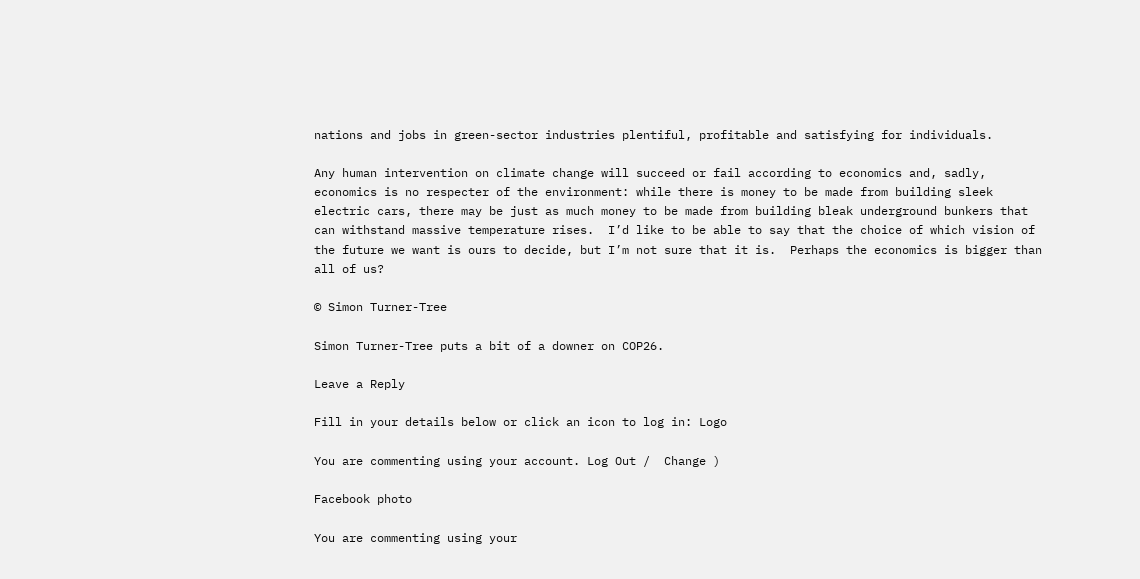nations and jobs in green-sector industries plentiful, profitable and satisfying for individuals.

Any human intervention on climate change will succeed or fail according to economics and, sadly, economics is no respecter of the environment: while there is money to be made from building sleek electric cars, there may be just as much money to be made from building bleak underground bunkers that can withstand massive temperature rises.  I’d like to be able to say that the choice of which vision of the future we want is ours to decide, but I’m not sure that it is.  Perhaps the economics is bigger than all of us?

© Simon Turner-Tree

Simon Turner-Tree puts a bit of a downer on COP26.

Leave a Reply

Fill in your details below or click an icon to log in: Logo

You are commenting using your account. Log Out /  Change )

Facebook photo

You are commenting using your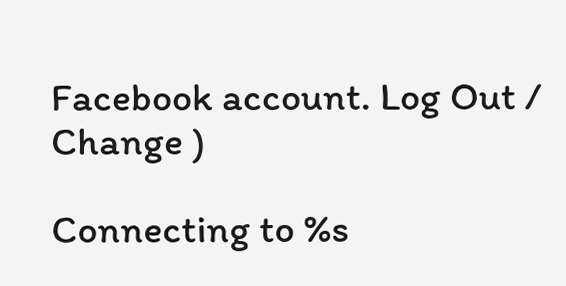Facebook account. Log Out /  Change )

Connecting to %s